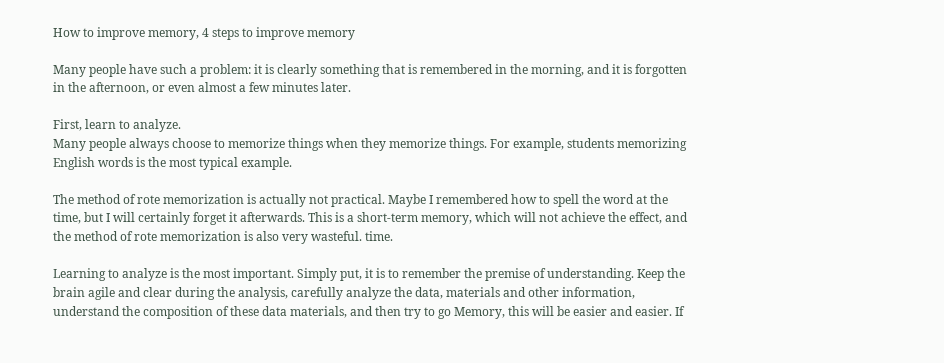How to improve memory, 4 steps to improve memory

Many people have such a problem: it is clearly something that is remembered in the morning, and it is forgotten in the afternoon, or even almost a few minutes later.

First, learn to analyze.
Many people always choose to memorize things when they memorize things. For example, students memorizing English words is the most typical example.

The method of rote memorization is actually not practical. Maybe I remembered how to spell the word at the time, but I will certainly forget it afterwards. This is a short-term memory, which will not achieve the effect, and the method of rote memorization is also very wasteful. time.

Learning to analyze is the most important. Simply put, it is to remember the premise of understanding. Keep the brain agile and clear during the analysis, carefully analyze the data, materials and other information, understand the composition of these data materials, and then try to go Memory, this will be easier and easier. If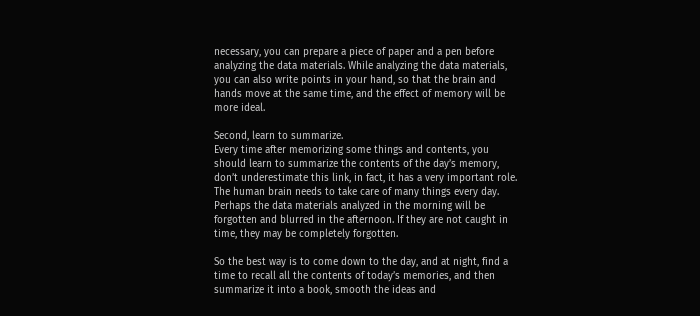necessary, you can prepare a piece of paper and a pen before analyzing the data materials. While analyzing the data materials, you can also write points in your hand, so that the brain and hands move at the same time, and the effect of memory will be more ideal.

Second, learn to summarize.
Every time after memorizing some things and contents, you should learn to summarize the contents of the day’s memory, don’t underestimate this link, in fact, it has a very important role. The human brain needs to take care of many things every day. Perhaps the data materials analyzed in the morning will be forgotten and blurred in the afternoon. If they are not caught in time, they may be completely forgotten.

So the best way is to come down to the day, and at night, find a time to recall all the contents of today’s memories, and then summarize it into a book, smooth the ideas and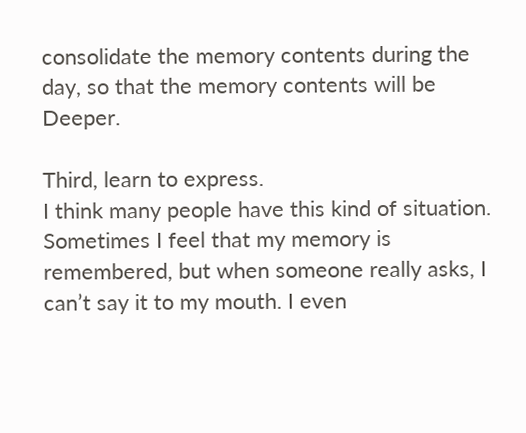consolidate the memory contents during the day, so that the memory contents will be Deeper.

Third, learn to express.
I think many people have this kind of situation. Sometimes I feel that my memory is remembered, but when someone really asks, I can’t say it to my mouth. I even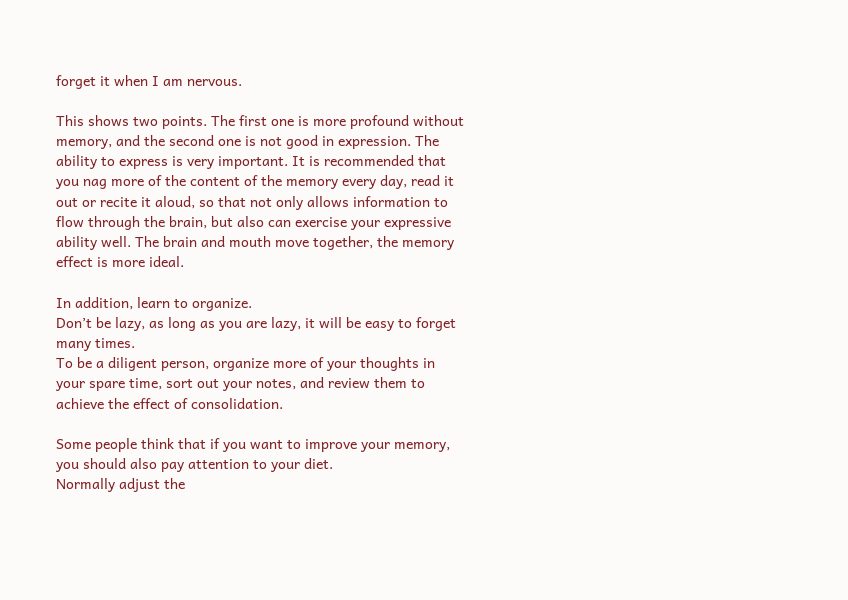forget it when I am nervous.

This shows two points. The first one is more profound without memory, and the second one is not good in expression. The ability to express is very important. It is recommended that you nag more of the content of the memory every day, read it out or recite it aloud, so that not only allows information to flow through the brain, but also can exercise your expressive ability well. The brain and mouth move together, the memory effect is more ideal.

In addition, learn to organize.
Don’t be lazy, as long as you are lazy, it will be easy to forget many times.
To be a diligent person, organize more of your thoughts in your spare time, sort out your notes, and review them to achieve the effect of consolidation.

Some people think that if you want to improve your memory, you should also pay attention to your diet.
Normally adjust the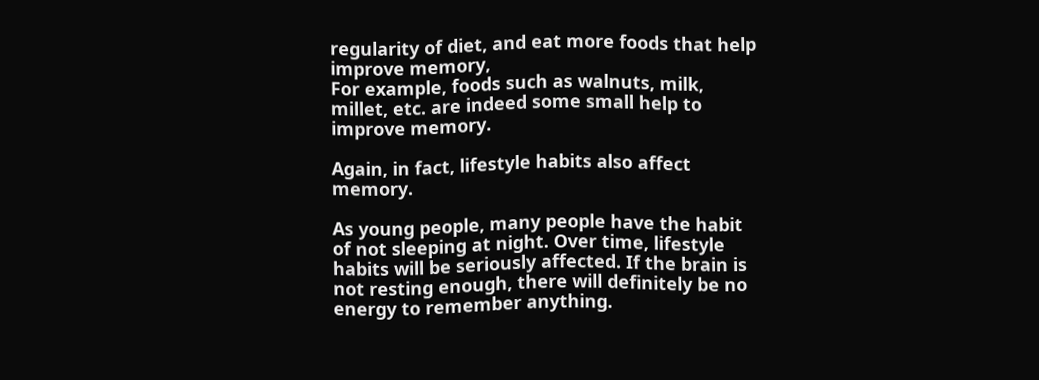regularity of diet, and eat more foods that help improve memory,
For example, foods such as walnuts, milk, millet, etc. are indeed some small help to improve memory.

Again, in fact, lifestyle habits also affect memory.

As young people, many people have the habit of not sleeping at night. Over time, lifestyle habits will be seriously affected. If the brain is not resting enough, there will definitely be no energy to remember anything.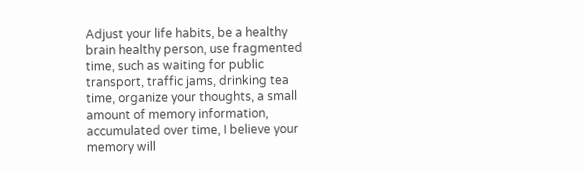Adjust your life habits, be a healthy brain healthy person, use fragmented time, such as waiting for public transport, traffic jams, drinking tea time, organize your thoughts, a small amount of memory information, accumulated over time, I believe your memory will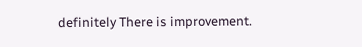definitely There is improvement.